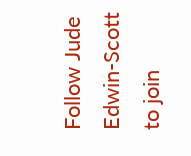Follow Jude Edwin-Scott to join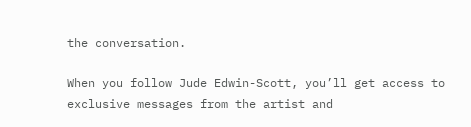the conversation.

When you follow Jude Edwin-Scott, you’ll get access to exclusive messages from the artist and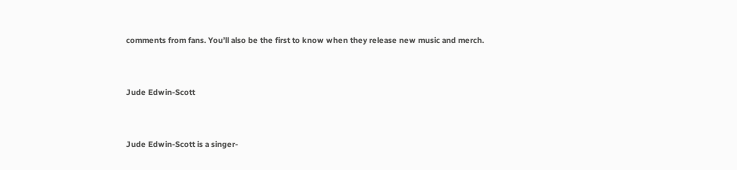comments from fans. You’ll also be the first to know when they release new music and merch.


Jude Edwin-Scott


Jude Edwin-Scott is a singer-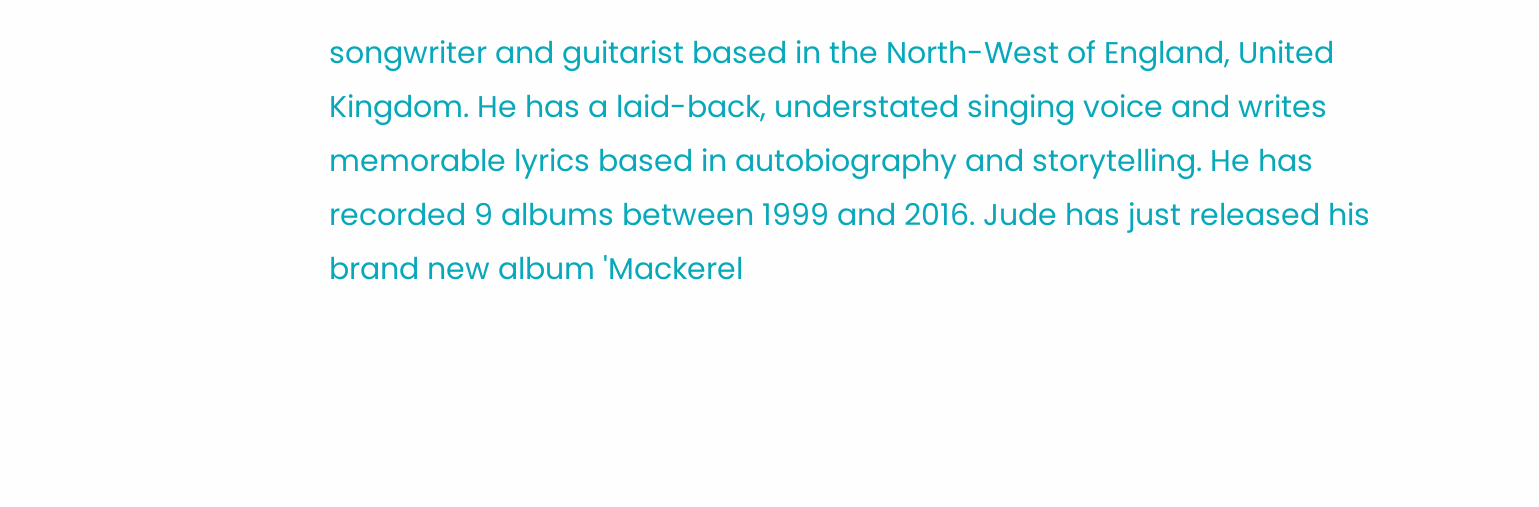songwriter and guitarist based in the North-West of England, United Kingdom. He has a laid-back, understated singing voice and writes memorable lyrics based in autobiography and storytelling. He has recorded 9 albums between 1999 and 2016. Jude has just released his brand new album 'Mackerel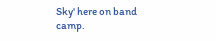Sky' here on band camp.